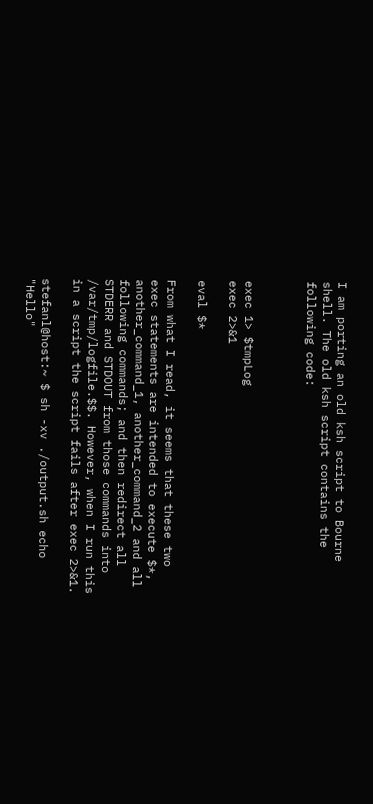I am porting an old ksh script to Bourne shell. The old ksh script contains the following code:



exec 1> $tmpLog
exec 2>&1

eval $*

From what I read, it seems that these two exec statements are intended to execute $*, another_command_1, another_command_2 and all following commands; and then redirect all STDERR and STDOUT from those commands into /var/tmp/logfile.$$. However, when I run this in a script the script fails after exec 2>&1.

stefanl@host:~ $ sh -xv ./output.sh echo "Hello"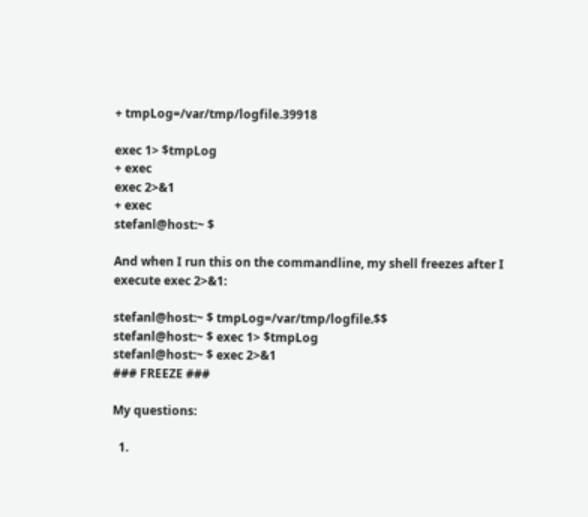+ tmpLog=/var/tmp/logfile.39918

exec 1> $tmpLog
+ exec
exec 2>&1
+ exec
stefanl@host:~ $

And when I run this on the commandline, my shell freezes after I execute exec 2>&1:

stefanl@host:~ $ tmpLog=/var/tmp/logfile.$$
stefanl@host:~ $ exec 1> $tmpLog
stefanl@host:~ $ exec 2>&1
### FREEZE ###

My questions:

  1.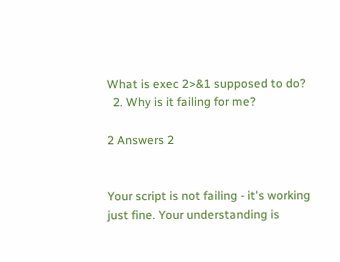What is exec 2>&1 supposed to do?
  2. Why is it failing for me?

2 Answers 2


Your script is not failing - it's working just fine. Your understanding is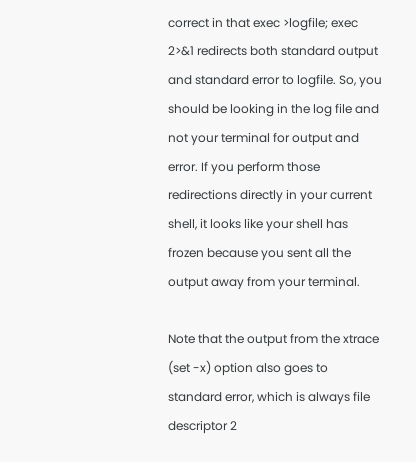correct in that exec >logfile; exec 2>&1 redirects both standard output and standard error to logfile. So, you should be looking in the log file and not your terminal for output and error. If you perform those redirections directly in your current shell, it looks like your shell has frozen because you sent all the output away from your terminal.

Note that the output from the xtrace (set -x) option also goes to standard error, which is always file descriptor 2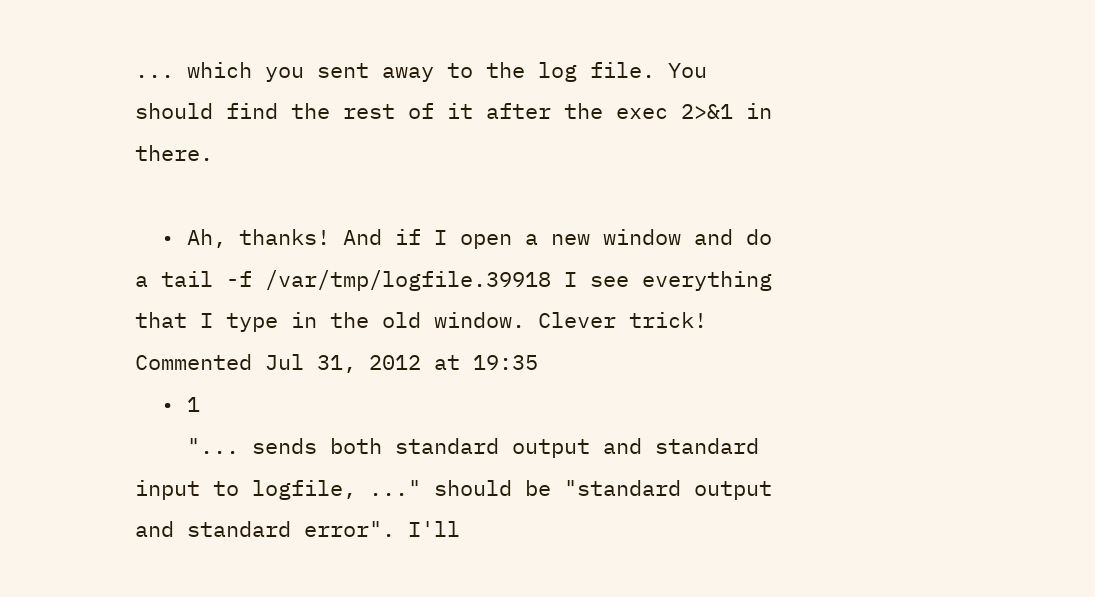... which you sent away to the log file. You should find the rest of it after the exec 2>&1 in there.

  • Ah, thanks! And if I open a new window and do a tail -f /var/tmp/logfile.39918 I see everything that I type in the old window. Clever trick! Commented Jul 31, 2012 at 19:35
  • 1
    "... sends both standard output and standard input to logfile, ..." should be "standard output and standard error". I'll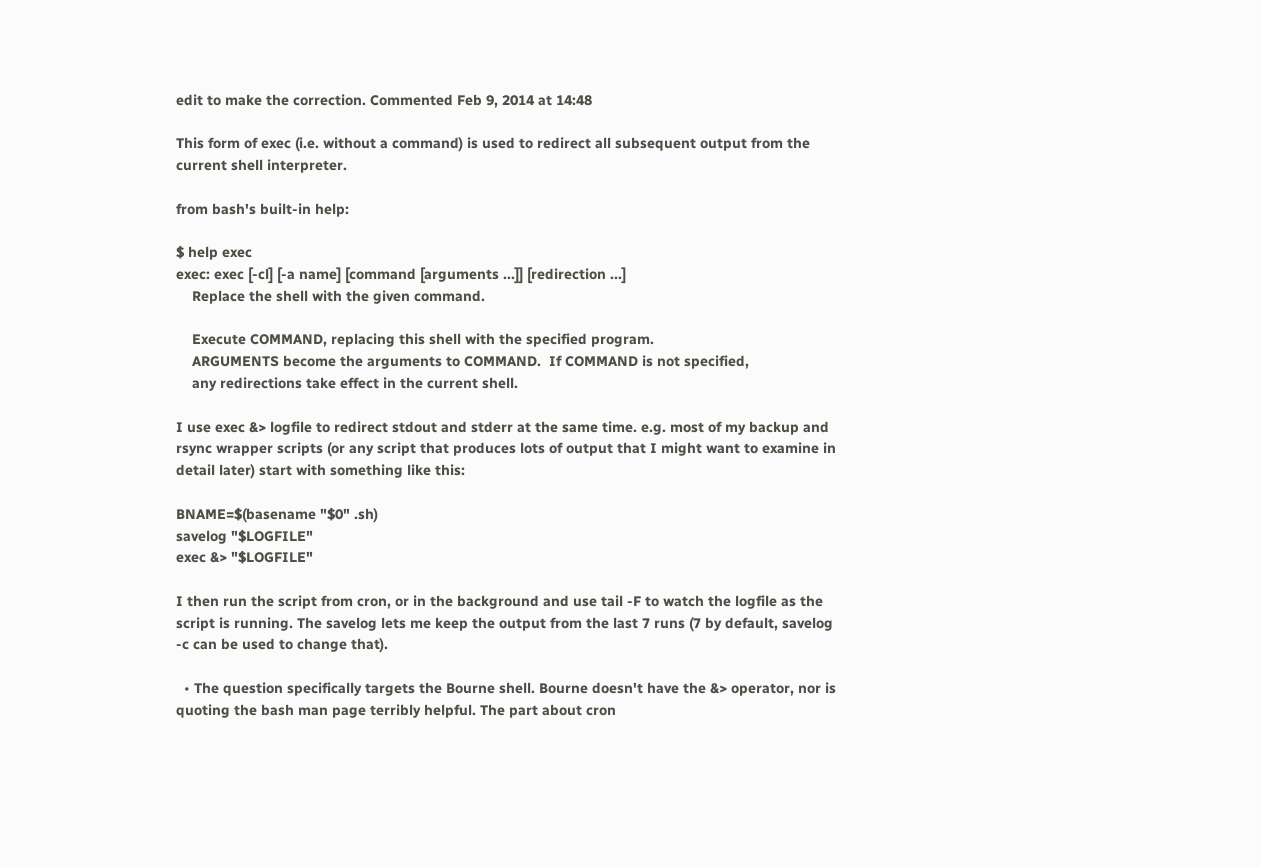edit to make the correction. Commented Feb 9, 2014 at 14:48

This form of exec (i.e. without a command) is used to redirect all subsequent output from the current shell interpreter.

from bash's built-in help:

$ help exec
exec: exec [-cl] [-a name] [command [arguments ...]] [redirection ...]
    Replace the shell with the given command.

    Execute COMMAND, replacing this shell with the specified program.
    ARGUMENTS become the arguments to COMMAND.  If COMMAND is not specified,
    any redirections take effect in the current shell.

I use exec &> logfile to redirect stdout and stderr at the same time. e.g. most of my backup and rsync wrapper scripts (or any script that produces lots of output that I might want to examine in detail later) start with something like this:

BNAME=$(basename "$0" .sh)
savelog "$LOGFILE"
exec &> "$LOGFILE"

I then run the script from cron, or in the background and use tail -F to watch the logfile as the script is running. The savelog lets me keep the output from the last 7 runs (7 by default, savelog -c can be used to change that).

  • The question specifically targets the Bourne shell. Bourne doesn't have the &> operator, nor is quoting the bash man page terribly helpful. The part about cron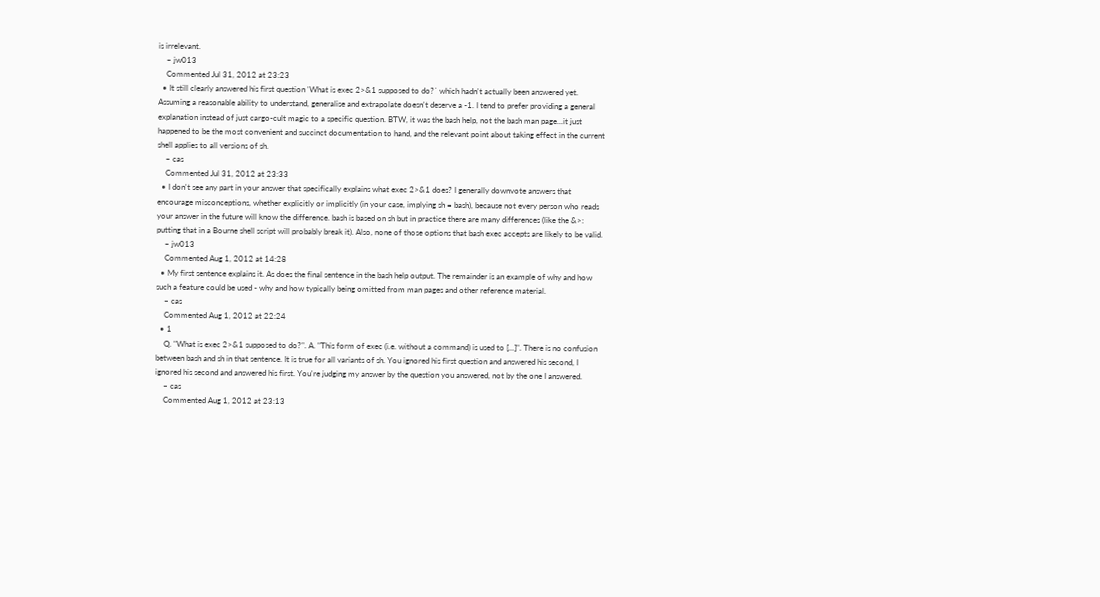is irrelevant.
    – jw013
    Commented Jul 31, 2012 at 23:23
  • It still clearly answered his first question 'What is exec 2>&1 supposed to do?` which hadn't actually been answered yet. Assuming a reasonable ability to understand, generalise and extrapolate doesn't deserve a -1. I tend to prefer providing a general explanation instead of just cargo-cult magic to a specific question. BTW, it was the bash help, not the bash man page...it just happened to be the most convenient and succinct documentation to hand, and the relevant point about taking effect in the current shell applies to all versions of sh.
    – cas
    Commented Jul 31, 2012 at 23:33
  • I don't see any part in your answer that specifically explains what exec 2>&1 does? I generally downvote answers that encourage misconceptions, whether explicitly or implicitly (in your case, implying sh = bash), because not every person who reads your answer in the future will know the difference. bash is based on sh but in practice there are many differences (like the &>: putting that in a Bourne shell script will probably break it). Also, none of those options that bash exec accepts are likely to be valid.
    – jw013
    Commented Aug 1, 2012 at 14:28
  • My first sentence explains it. As does the final sentence in the bash help output. The remainder is an example of why and how such a feature could be used - why and how typically being omitted from man pages and other reference material.
    – cas
    Commented Aug 1, 2012 at 22:24
  • 1
    Q. "What is exec 2>&1 supposed to do?". A. "This form of exec (i.e. without a command) is used to [...]". There is no confusion between bash and sh in that sentence. It is true for all variants of sh. You ignored his first question and answered his second, I ignored his second and answered his first. You're judging my answer by the question you answered, not by the one I answered.
    – cas
    Commented Aug 1, 2012 at 23:13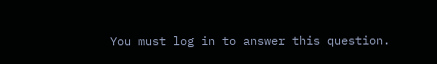You must log in to answer this question.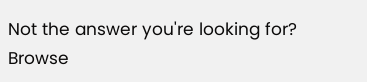Not the answer you're looking for? Browse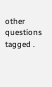other questions tagged .